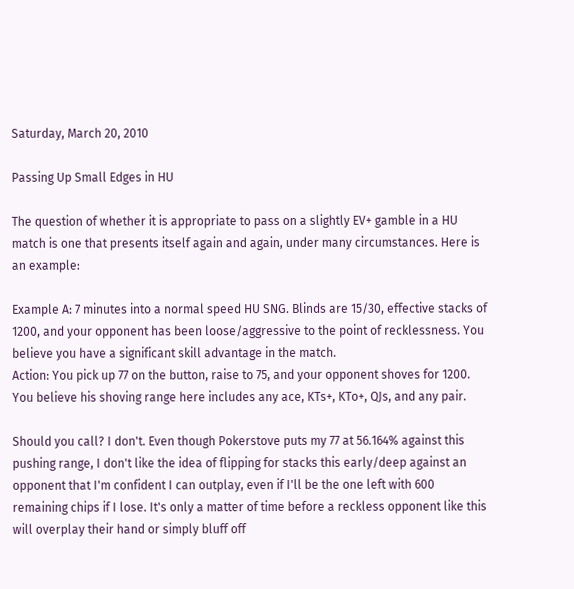Saturday, March 20, 2010

Passing Up Small Edges in HU

The question of whether it is appropriate to pass on a slightly EV+ gamble in a HU match is one that presents itself again and again, under many circumstances. Here is an example:

Example A: 7 minutes into a normal speed HU SNG. Blinds are 15/30, effective stacks of 1200, and your opponent has been loose/aggressive to the point of recklessness. You believe you have a significant skill advantage in the match.
Action: You pick up 77 on the button, raise to 75, and your opponent shoves for 1200. You believe his shoving range here includes any ace, KTs+, KTo+, QJs, and any pair.

Should you call? I don't. Even though Pokerstove puts my 77 at 56.164% against this pushing range, I don't like the idea of flipping for stacks this early/deep against an opponent that I'm confident I can outplay, even if I'll be the one left with 600 remaining chips if I lose. It's only a matter of time before a reckless opponent like this will overplay their hand or simply bluff off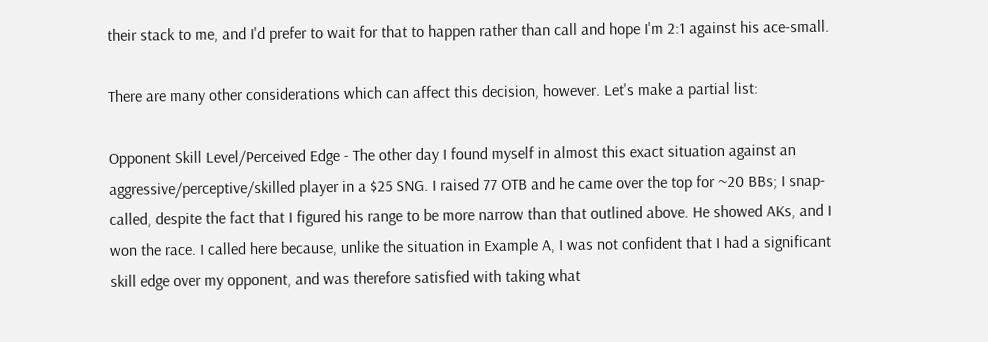their stack to me, and I'd prefer to wait for that to happen rather than call and hope I'm 2:1 against his ace-small.

There are many other considerations which can affect this decision, however. Let's make a partial list:

Opponent Skill Level/Perceived Edge - The other day I found myself in almost this exact situation against an aggressive/perceptive/skilled player in a $25 SNG. I raised 77 OTB and he came over the top for ~20 BBs; I snap-called, despite the fact that I figured his range to be more narrow than that outlined above. He showed AKs, and I won the race. I called here because, unlike the situation in Example A, I was not confident that I had a significant skill edge over my opponent, and was therefore satisfied with taking what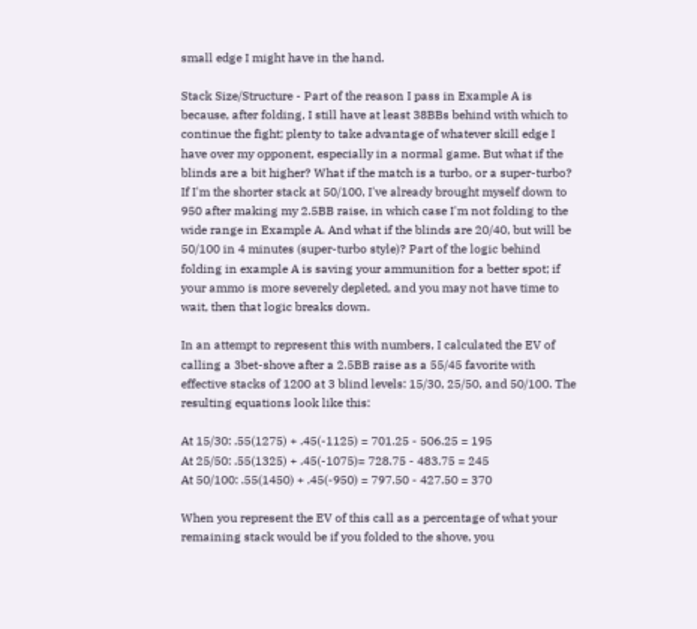small edge I might have in the hand.

Stack Size/Structure - Part of the reason I pass in Example A is because, after folding, I still have at least 38BBs behind with which to continue the fight; plenty to take advantage of whatever skill edge I have over my opponent, especially in a normal game. But what if the blinds are a bit higher? What if the match is a turbo, or a super-turbo? If I'm the shorter stack at 50/100, I've already brought myself down to 950 after making my 2.5BB raise, in which case I'm not folding to the wide range in Example A. And what if the blinds are 20/40, but will be 50/100 in 4 minutes (super-turbo style)? Part of the logic behind folding in example A is saving your ammunition for a better spot; if your ammo is more severely depleted, and you may not have time to wait, then that logic breaks down.

In an attempt to represent this with numbers, I calculated the EV of calling a 3bet-shove after a 2.5BB raise as a 55/45 favorite with effective stacks of 1200 at 3 blind levels: 15/30, 25/50, and 50/100. The resulting equations look like this:

At 15/30: .55(1275) + .45(-1125) = 701.25 - 506.25 = 195
At 25/50: .55(1325) + .45(-1075)= 728.75 - 483.75 = 245
At 50/100: .55(1450) + .45(-950) = 797.50 - 427.50 = 370

When you represent the EV of this call as a percentage of what your remaining stack would be if you folded to the shove, you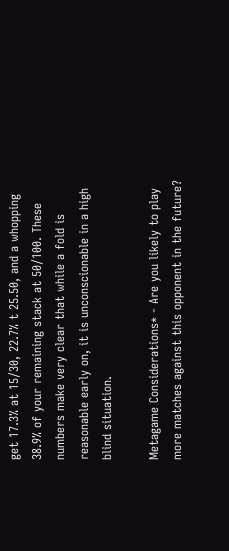get 17.3% at 15/30, 22.7% t 25.50, and a whopping 38.9% of your remaining stack at 50/100. These numbers make very clear that while a fold is reasonable early on, it is unconscionable in a high blind situation.

Metagame Considerations* - Are you likely to play more matches against this opponent in the future?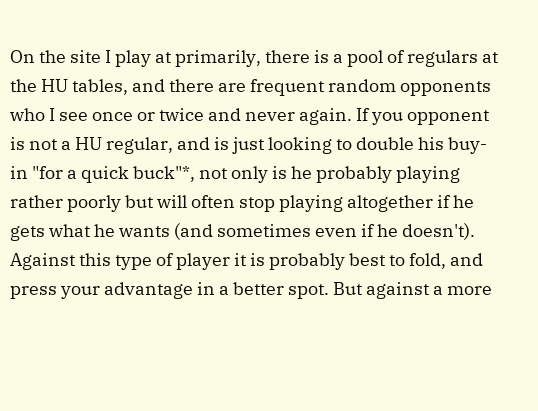On the site I play at primarily, there is a pool of regulars at the HU tables, and there are frequent random opponents who I see once or twice and never again. If you opponent is not a HU regular, and is just looking to double his buy-in "for a quick buck"*, not only is he probably playing rather poorly but will often stop playing altogether if he gets what he wants (and sometimes even if he doesn't). Against this type of player it is probably best to fold, and press your advantage in a better spot. But against a more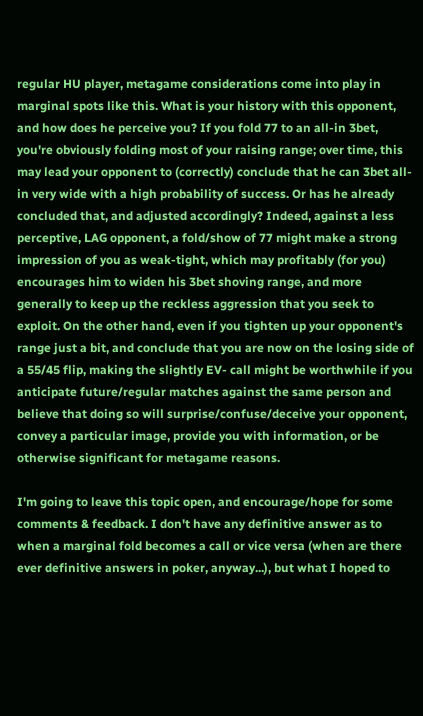regular HU player, metagame considerations come into play in marginal spots like this. What is your history with this opponent, and how does he perceive you? If you fold 77 to an all-in 3bet, you're obviously folding most of your raising range; over time, this may lead your opponent to (correctly) conclude that he can 3bet all-in very wide with a high probability of success. Or has he already concluded that, and adjusted accordingly? Indeed, against a less perceptive, LAG opponent, a fold/show of 77 might make a strong impression of you as weak-tight, which may profitably (for you) encourages him to widen his 3bet shoving range, and more generally to keep up the reckless aggression that you seek to exploit. On the other hand, even if you tighten up your opponent's range just a bit, and conclude that you are now on the losing side of a 55/45 flip, making the slightly EV- call might be worthwhile if you anticipate future/regular matches against the same person and believe that doing so will surprise/confuse/deceive your opponent, convey a particular image, provide you with information, or be otherwise significant for metagame reasons.

I'm going to leave this topic open, and encourage/hope for some comments & feedback. I don't have any definitive answer as to when a marginal fold becomes a call or vice versa (when are there ever definitive answers in poker, anyway...), but what I hoped to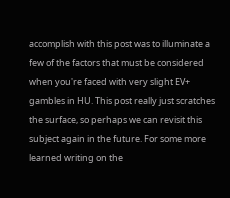accomplish with this post was to illuminate a few of the factors that must be considered when you're faced with very slight EV+ gambles in HU. This post really just scratches the surface, so perhaps we can revisit this subject again in the future. For some more learned writing on the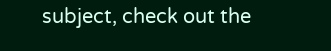subject, check out the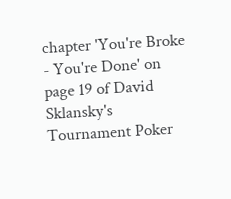chapter 'You're Broke - You're Done' on page 19 of David Sklansky's Tournament Poker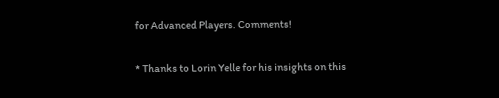for Advanced Players. Comments!

* Thanks to Lorin Yelle for his insights on this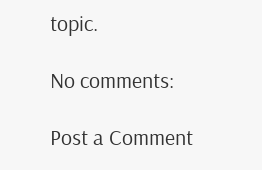topic.

No comments:

Post a Comment